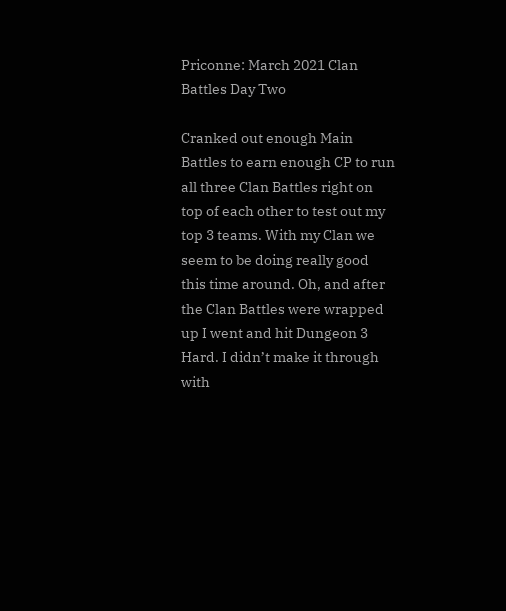Priconne: March 2021 Clan Battles Day Two

Cranked out enough Main Battles to earn enough CP to run all three Clan Battles right on top of each other to test out my top 3 teams. With my Clan we seem to be doing really good this time around. Oh, and after the Clan Battles were wrapped up I went and hit Dungeon 3 Hard. I didn’t make it through with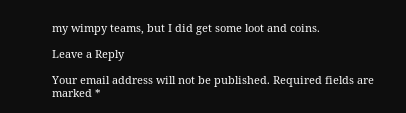my wimpy teams, but I did get some loot and coins.

Leave a Reply

Your email address will not be published. Required fields are marked *